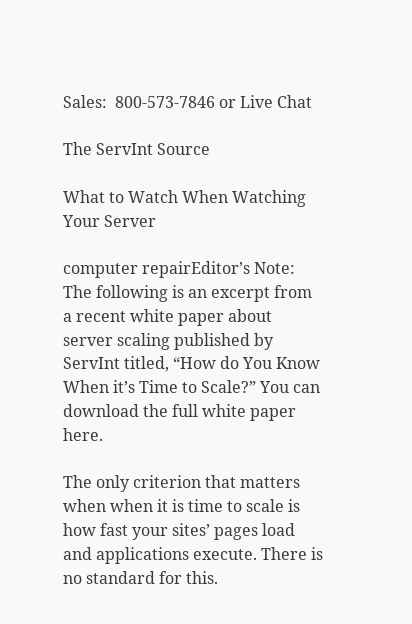Sales:  800-573-7846 or Live Chat

The ServInt Source

What to Watch When Watching Your Server

computer repairEditor’s Note: The following is an excerpt from a recent white paper about server scaling published by ServInt titled, “How do You Know When it’s Time to Scale?” You can download the full white paper here.

The only criterion that matters when when it is time to scale is how fast your sites’ pages load and applications execute. There is no standard for this.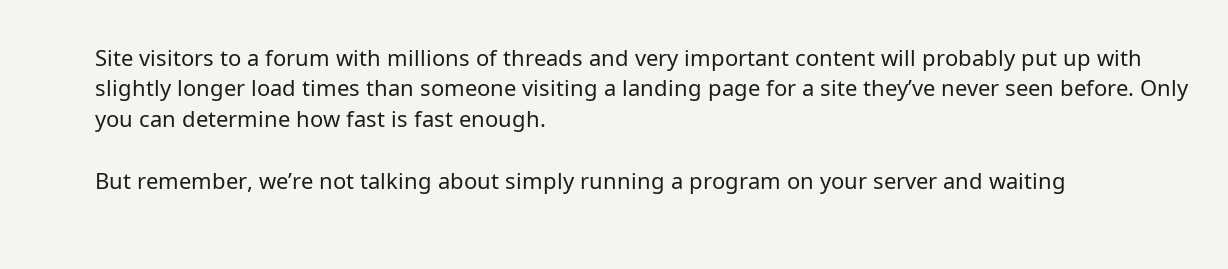Site visitors to a forum with millions of threads and very important content will probably put up with slightly longer load times than someone visiting a landing page for a site they’ve never seen before. Only you can determine how fast is fast enough.

But remember, we’re not talking about simply running a program on your server and waiting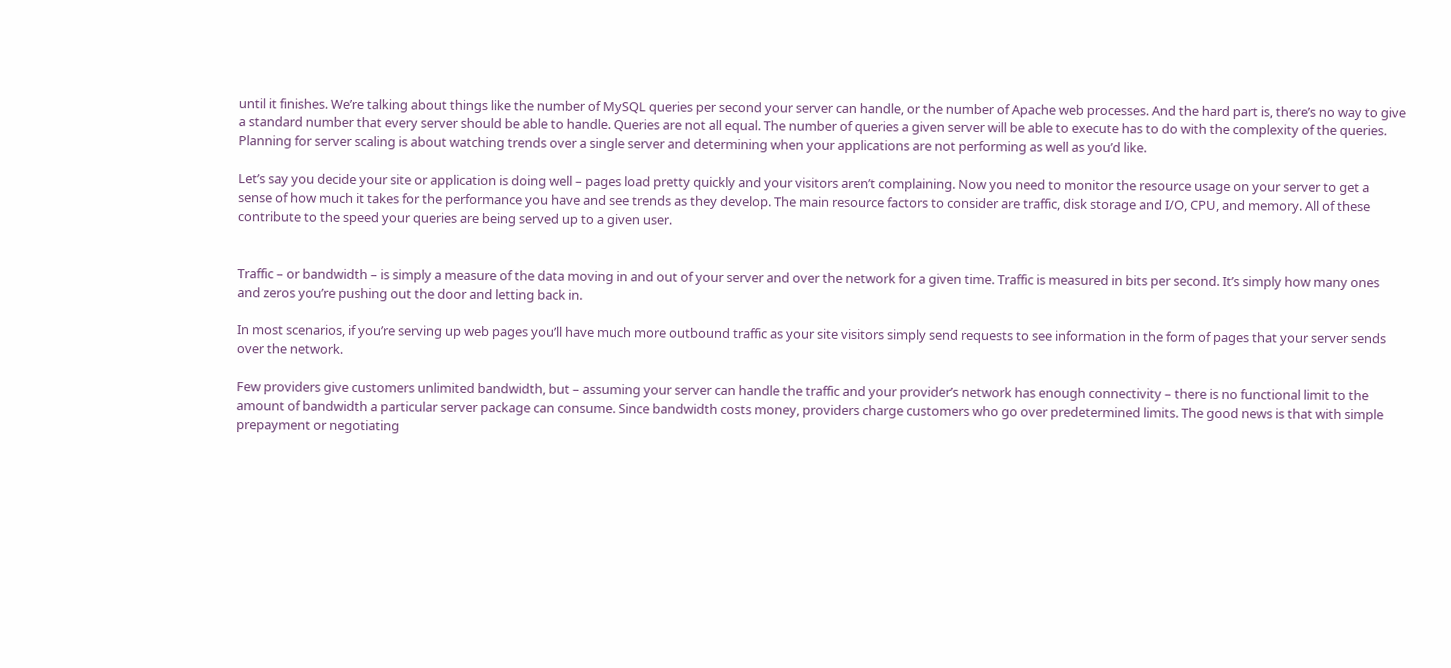until it finishes. We’re talking about things like the number of MySQL queries per second your server can handle, or the number of Apache web processes. And the hard part is, there’s no way to give a standard number that every server should be able to handle. Queries are not all equal. The number of queries a given server will be able to execute has to do with the complexity of the queries. Planning for server scaling is about watching trends over a single server and determining when your applications are not performing as well as you’d like.

Let’s say you decide your site or application is doing well – pages load pretty quickly and your visitors aren’t complaining. Now you need to monitor the resource usage on your server to get a sense of how much it takes for the performance you have and see trends as they develop. The main resource factors to consider are traffic, disk storage and I/O, CPU, and memory. All of these contribute to the speed your queries are being served up to a given user.


Traffic – or bandwidth – is simply a measure of the data moving in and out of your server and over the network for a given time. Traffic is measured in bits per second. It’s simply how many ones and zeros you’re pushing out the door and letting back in.

In most scenarios, if you’re serving up web pages you’ll have much more outbound traffic as your site visitors simply send requests to see information in the form of pages that your server sends over the network.

Few providers give customers unlimited bandwidth, but – assuming your server can handle the traffic and your provider’s network has enough connectivity – there is no functional limit to the amount of bandwidth a particular server package can consume. Since bandwidth costs money, providers charge customers who go over predetermined limits. The good news is that with simple prepayment or negotiating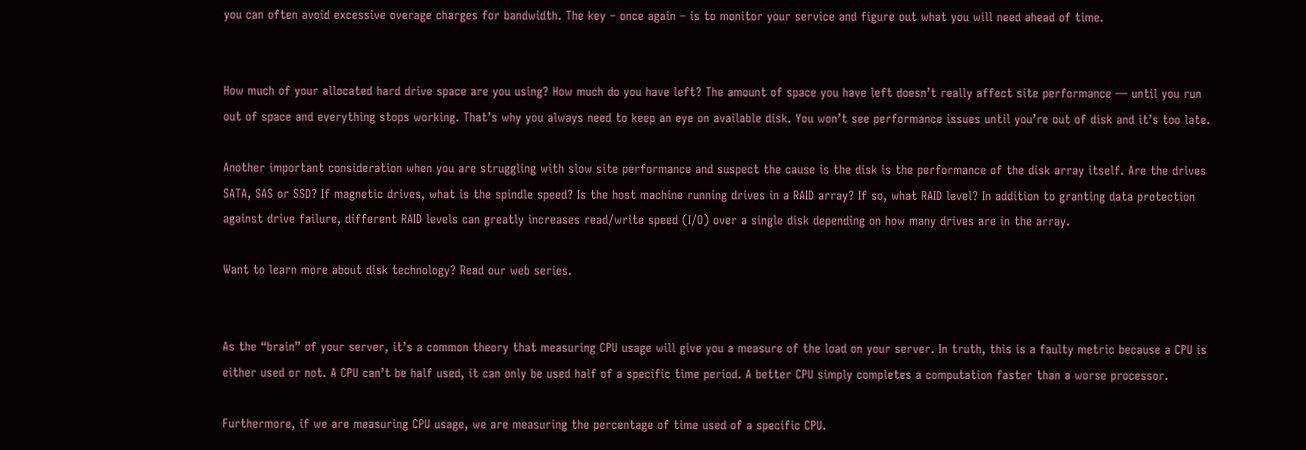you can often avoid excessive overage charges for bandwidth. The key – once again – is to monitor your service and figure out what you will need ahead of time.


How much of your allocated hard drive space are you using? How much do you have left? The amount of space you have left doesn’t really affect site performance — until you run out of space and everything stops working. That’s why you always need to keep an eye on available disk. You won’t see performance issues until you’re out of disk and it’s too late.

Another important consideration when you are struggling with slow site performance and suspect the cause is the disk is the performance of the disk array itself. Are the drives SATA, SAS or SSD? If magnetic drives, what is the spindle speed? Is the host machine running drives in a RAID array? If so, what RAID level? In addition to granting data protection against drive failure, different RAID levels can greatly increases read/write speed (I/O) over a single disk depending on how many drives are in the array.

Want to learn more about disk technology? Read our web series.


As the “brain” of your server, it’s a common theory that measuring CPU usage will give you a measure of the load on your server. In truth, this is a faulty metric because a CPU is either used or not. A CPU can’t be half used, it can only be used half of a specific time period. A better CPU simply completes a computation faster than a worse processor.

Furthermore, if we are measuring CPU usage, we are measuring the percentage of time used of a specific CPU.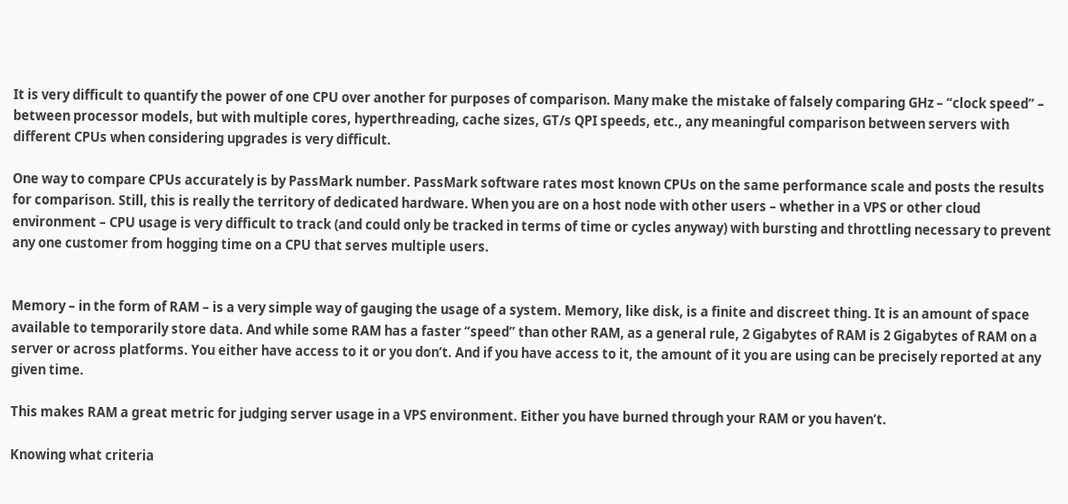It is very difficult to quantify the power of one CPU over another for purposes of comparison. Many make the mistake of falsely comparing GHz – “clock speed” – between processor models, but with multiple cores, hyperthreading, cache sizes, GT/s QPI speeds, etc., any meaningful comparison between servers with different CPUs when considering upgrades is very difficult.

One way to compare CPUs accurately is by PassMark number. PassMark software rates most known CPUs on the same performance scale and posts the results for comparison. Still, this is really the territory of dedicated hardware. When you are on a host node with other users – whether in a VPS or other cloud environment – CPU usage is very difficult to track (and could only be tracked in terms of time or cycles anyway) with bursting and throttling necessary to prevent any one customer from hogging time on a CPU that serves multiple users.


Memory – in the form of RAM – is a very simple way of gauging the usage of a system. Memory, like disk, is a finite and discreet thing. It is an amount of space available to temporarily store data. And while some RAM has a faster “speed” than other RAM, as a general rule, 2 Gigabytes of RAM is 2 Gigabytes of RAM on a server or across platforms. You either have access to it or you don’t. And if you have access to it, the amount of it you are using can be precisely reported at any given time.

This makes RAM a great metric for judging server usage in a VPS environment. Either you have burned through your RAM or you haven’t.

Knowing what criteria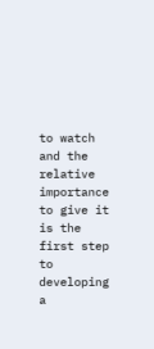to watch and the relative importance to give it is the first step to developing a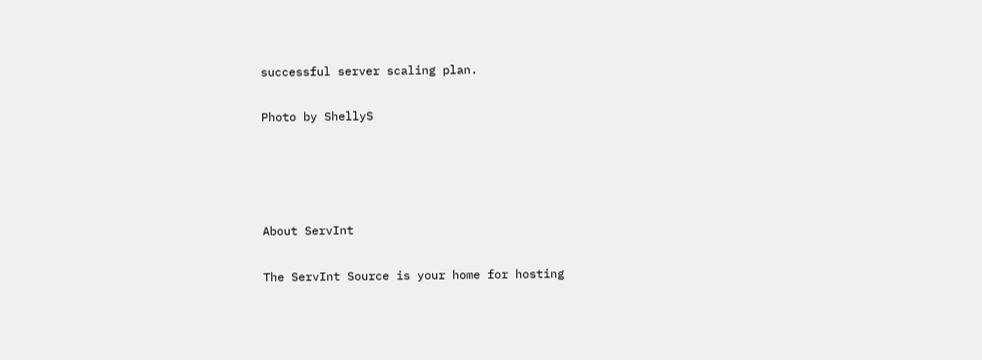successful server scaling plan.

Photo by ShellyS




About ServInt

The ServInt Source is your home for hosting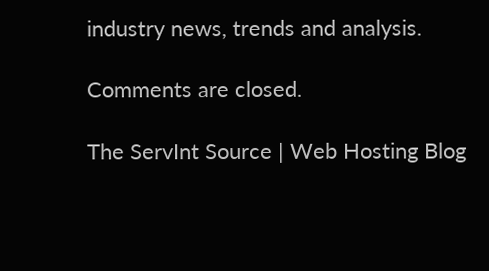industry news, trends and analysis.

Comments are closed.

The ServInt Source | Web Hosting Blog